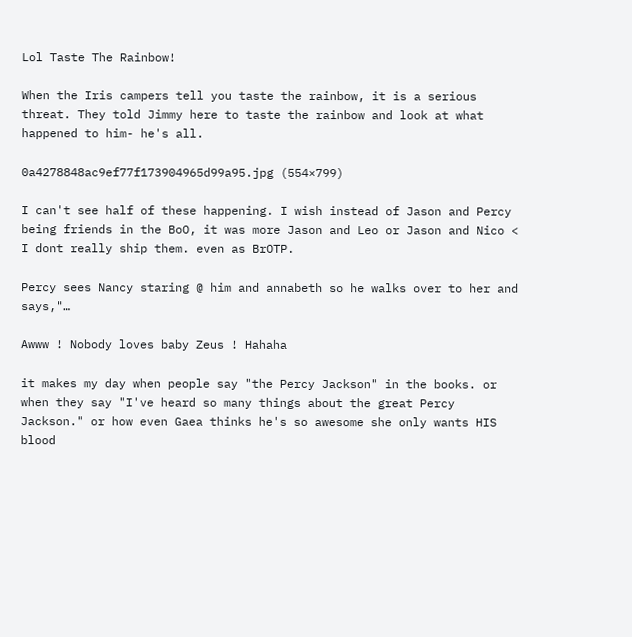Lol Taste The Rainbow!

When the Iris campers tell you taste the rainbow, it is a serious threat. They told Jimmy here to taste the rainbow and look at what happened to him- he's all.

0a4278848ac9ef77f173904965d99a95.jpg (554×799)

I can't see half of these happening. I wish instead of Jason and Percy being friends in the BoO, it was more Jason and Leo or Jason and Nico < I dont really ship them. even as BrOTP.

Percy sees Nancy staring @ him and annabeth so he walks over to her and says,"…

Awww ! Nobody loves baby Zeus ! Hahaha

it makes my day when people say "the Percy Jackson" in the books. or when they say "I've heard so many things about the great Percy Jackson." or how even Gaea thinks he's so awesome she only wants HIS blood